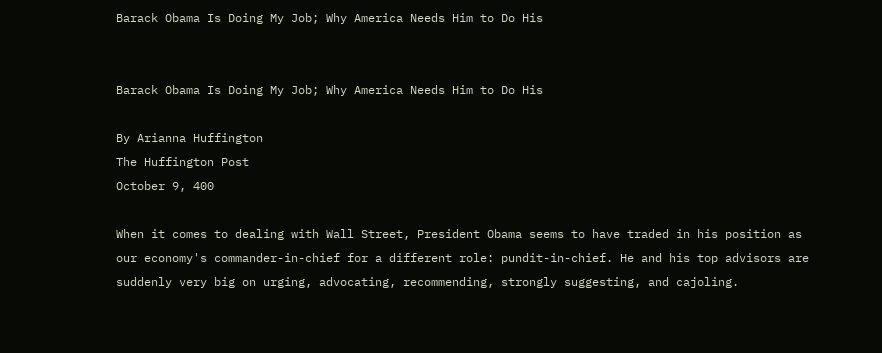Barack Obama Is Doing My Job; Why America Needs Him to Do His


Barack Obama Is Doing My Job; Why America Needs Him to Do His

By Arianna Huffington
The Huffington Post
October 9, 400

When it comes to dealing with Wall Street, President Obama seems to have traded in his position as our economy's commander-in-chief for a different role: pundit-in-chief. He and his top advisors are suddenly very big on urging, advocating, recommending, strongly suggesting, and cajoling.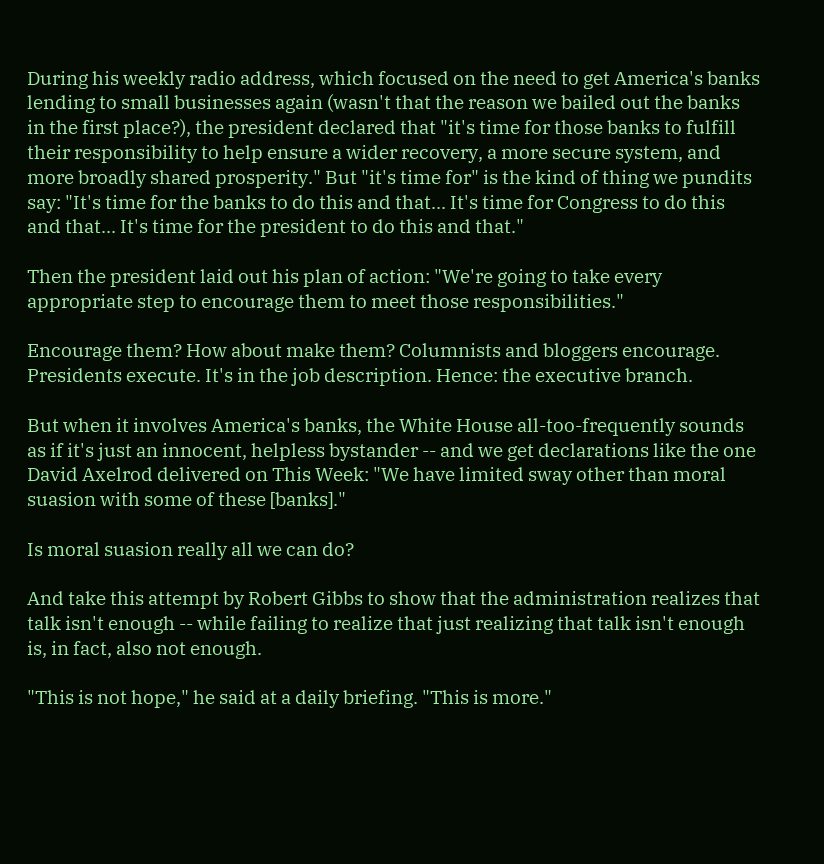During his weekly radio address, which focused on the need to get America's banks lending to small businesses again (wasn't that the reason we bailed out the banks in the first place?), the president declared that "it's time for those banks to fulfill their responsibility to help ensure a wider recovery, a more secure system, and more broadly shared prosperity." But "it's time for" is the kind of thing we pundits say: "It's time for the banks to do this and that... It's time for Congress to do this and that... It's time for the president to do this and that."

Then the president laid out his plan of action: "We're going to take every appropriate step to encourage them to meet those responsibilities."

Encourage them? How about make them? Columnists and bloggers encourage. Presidents execute. It's in the job description. Hence: the executive branch.

But when it involves America's banks, the White House all-too-frequently sounds as if it's just an innocent, helpless bystander -- and we get declarations like the one David Axelrod delivered on This Week: "We have limited sway other than moral suasion with some of these [banks]."

Is moral suasion really all we can do?

And take this attempt by Robert Gibbs to show that the administration realizes that talk isn't enough -- while failing to realize that just realizing that talk isn't enough is, in fact, also not enough.

"This is not hope," he said at a daily briefing. "This is more."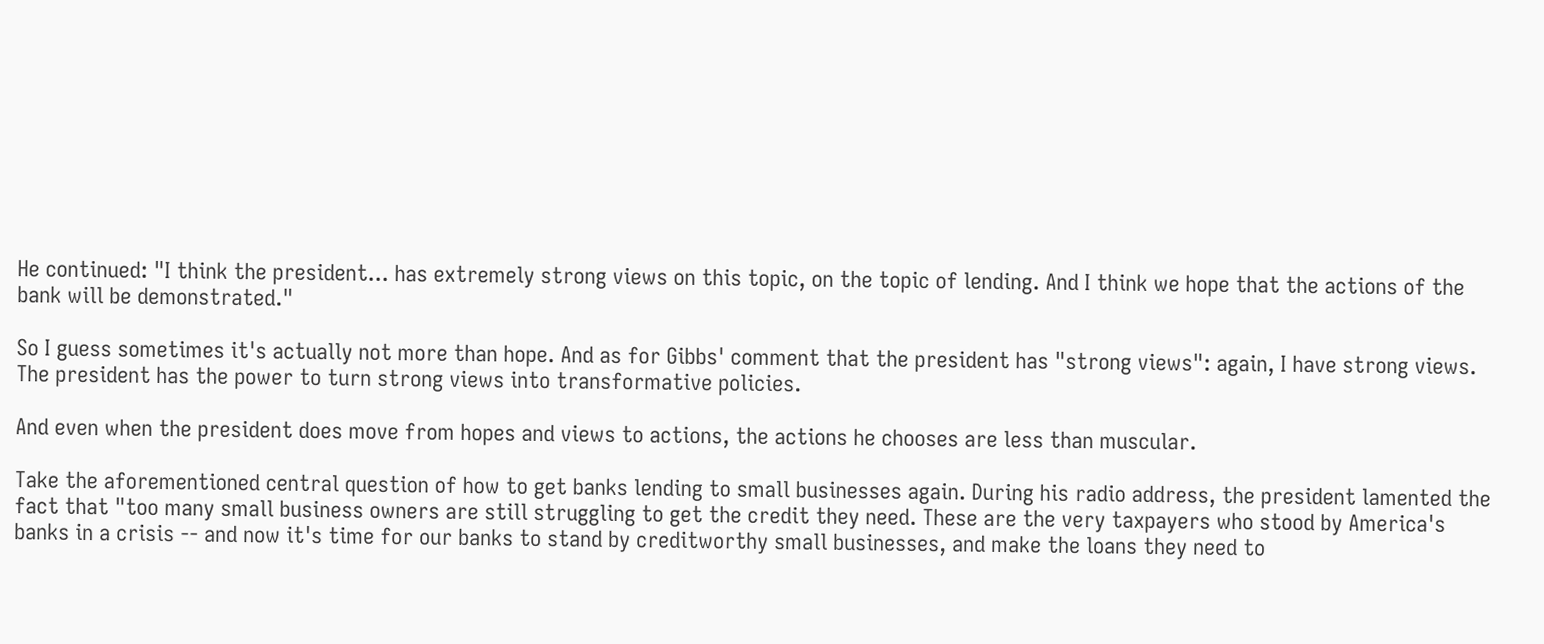He continued: "I think the president... has extremely strong views on this topic, on the topic of lending. And I think we hope that the actions of the bank will be demonstrated."

So I guess sometimes it's actually not more than hope. And as for Gibbs' comment that the president has "strong views": again, I have strong views. The president has the power to turn strong views into transformative policies.

And even when the president does move from hopes and views to actions, the actions he chooses are less than muscular.

Take the aforementioned central question of how to get banks lending to small businesses again. During his radio address, the president lamented the fact that "too many small business owners are still struggling to get the credit they need. These are the very taxpayers who stood by America's banks in a crisis -- and now it's time for our banks to stand by creditworthy small businesses, and make the loans they need to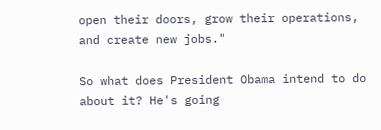open their doors, grow their operations, and create new jobs."

So what does President Obama intend to do about it? He's going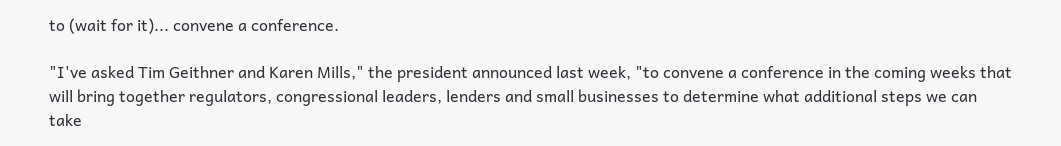to (wait for it)... convene a conference.

"I've asked Tim Geithner and Karen Mills," the president announced last week, "to convene a conference in the coming weeks that will bring together regulators, congressional leaders, lenders and small businesses to determine what additional steps we can take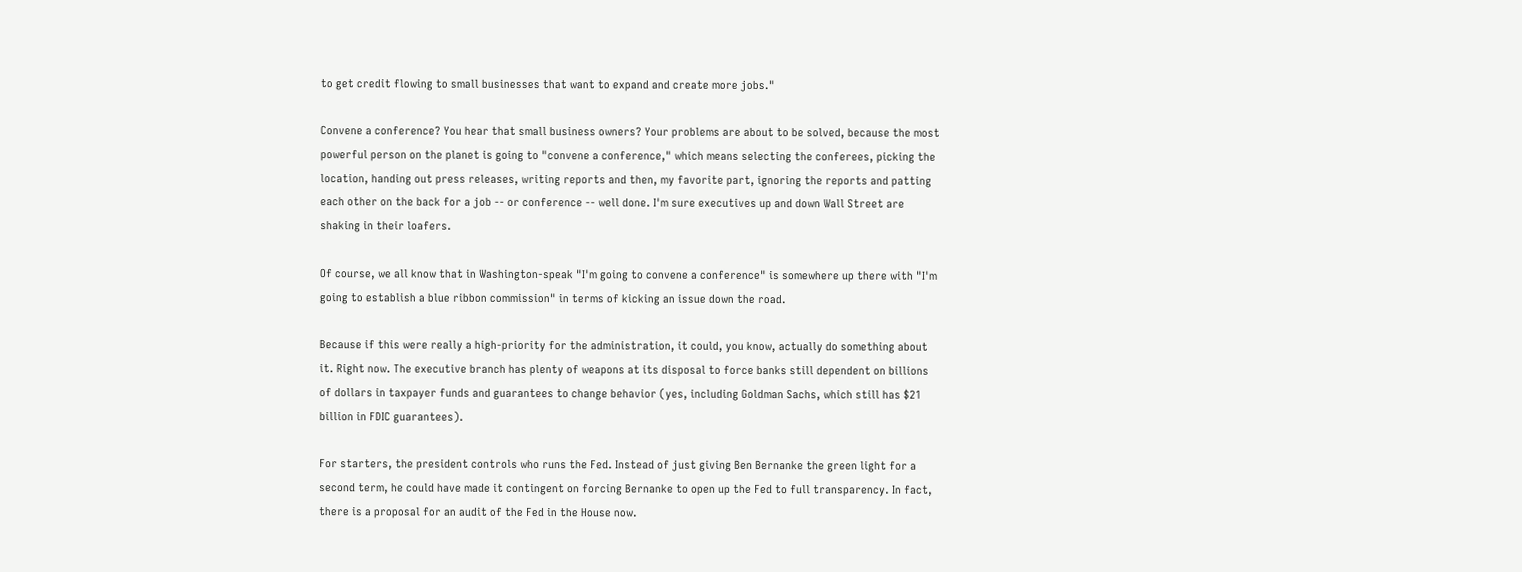to get credit flowing to small businesses that want to expand and create more jobs."

Convene a conference? You hear that small business owners? Your problems are about to be solved, because the most powerful person on the planet is going to "convene a conference," which means selecting the conferees, picking the location, handing out press releases, writing reports and then, my favorite part, ignoring the reports and patting each other on the back for a job -- or conference -- well done. I'm sure executives up and down Wall Street are shaking in their loafers.

Of course, we all know that in Washington-speak "I'm going to convene a conference" is somewhere up there with "I'm going to establish a blue ribbon commission" in terms of kicking an issue down the road.

Because if this were really a high-priority for the administration, it could, you know, actually do something about it. Right now. The executive branch has plenty of weapons at its disposal to force banks still dependent on billions of dollars in taxpayer funds and guarantees to change behavior (yes, including Goldman Sachs, which still has $21 billion in FDIC guarantees).

For starters, the president controls who runs the Fed. Instead of just giving Ben Bernanke the green light for a second term, he could have made it contingent on forcing Bernanke to open up the Fed to full transparency. In fact, there is a proposal for an audit of the Fed in the House now.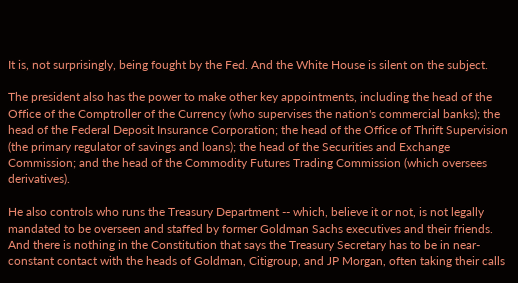It is, not surprisingly, being fought by the Fed. And the White House is silent on the subject.

The president also has the power to make other key appointments, including the head of the Office of the Comptroller of the Currency (who supervises the nation's commercial banks); the head of the Federal Deposit Insurance Corporation; the head of the Office of Thrift Supervision (the primary regulator of savings and loans); the head of the Securities and Exchange Commission; and the head of the Commodity Futures Trading Commission (which oversees derivatives).

He also controls who runs the Treasury Department -- which, believe it or not, is not legally mandated to be overseen and staffed by former Goldman Sachs executives and their friends. And there is nothing in the Constitution that says the Treasury Secretary has to be in near-constant contact with the heads of Goldman, Citigroup, and JP Morgan, often taking their calls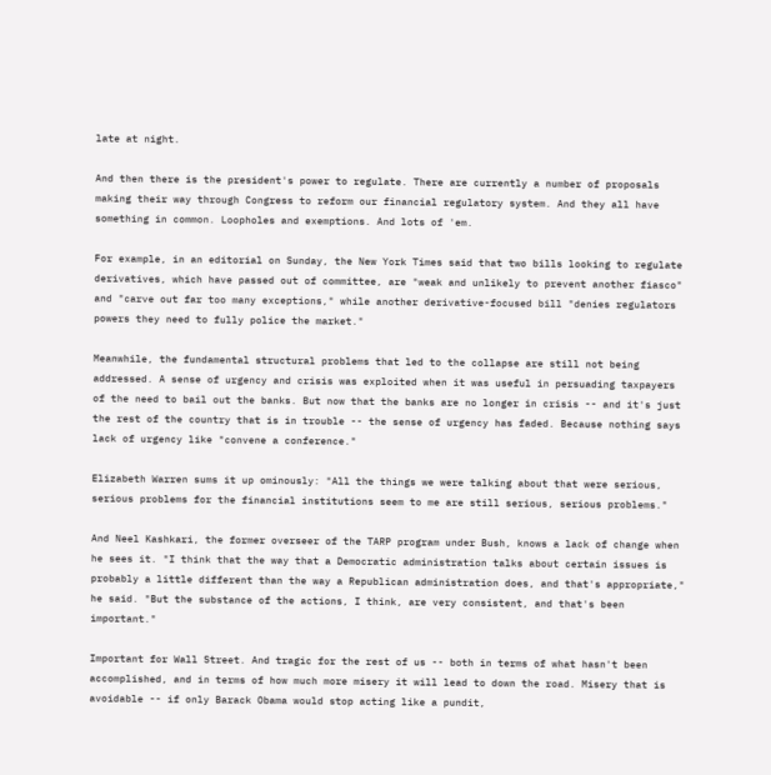late at night.

And then there is the president's power to regulate. There are currently a number of proposals making their way through Congress to reform our financial regulatory system. And they all have something in common. Loopholes and exemptions. And lots of 'em.

For example, in an editorial on Sunday, the New York Times said that two bills looking to regulate derivatives, which have passed out of committee, are "weak and unlikely to prevent another fiasco" and "carve out far too many exceptions," while another derivative-focused bill "denies regulators powers they need to fully police the market."

Meanwhile, the fundamental structural problems that led to the collapse are still not being addressed. A sense of urgency and crisis was exploited when it was useful in persuading taxpayers of the need to bail out the banks. But now that the banks are no longer in crisis -- and it's just the rest of the country that is in trouble -- the sense of urgency has faded. Because nothing says lack of urgency like "convene a conference."

Elizabeth Warren sums it up ominously: "All the things we were talking about that were serious, serious problems for the financial institutions seem to me are still serious, serious problems."

And Neel Kashkari, the former overseer of the TARP program under Bush, knows a lack of change when he sees it. "I think that the way that a Democratic administration talks about certain issues is probably a little different than the way a Republican administration does, and that's appropriate," he said. "But the substance of the actions, I think, are very consistent, and that's been important."

Important for Wall Street. And tragic for the rest of us -- both in terms of what hasn't been accomplished, and in terms of how much more misery it will lead to down the road. Misery that is avoidable -- if only Barack Obama would stop acting like a pundit,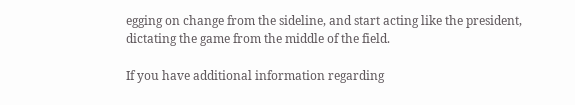egging on change from the sideline, and start acting like the president, dictating the game from the middle of the field.

If you have additional information regarding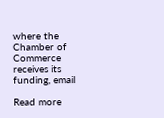where the Chamber of Commerce receives its funding, email

Read more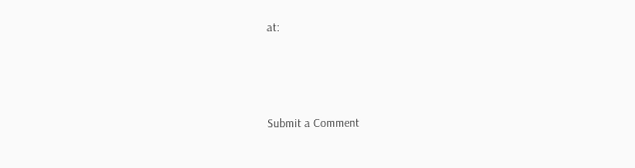at:



Submit a Comment